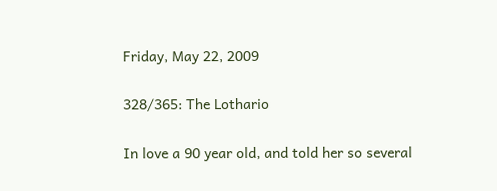Friday, May 22, 2009

328/365: The Lothario

In love a 90 year old, and told her so several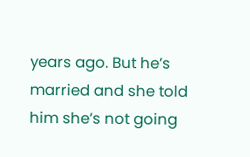years ago. But he’s married and she told him she’s not going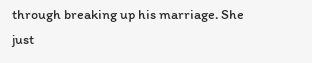through breaking up his marriage. She just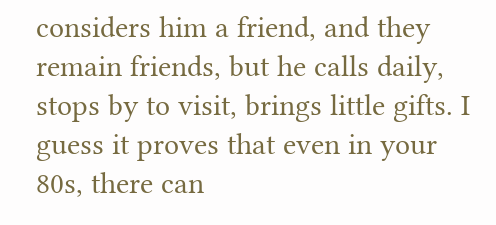considers him a friend, and they remain friends, but he calls daily, stops by to visit, brings little gifts. I guess it proves that even in your 80s, there can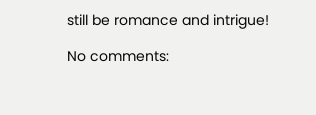still be romance and intrigue!

No comments: